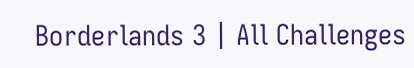Borderlands 3 | All Challenges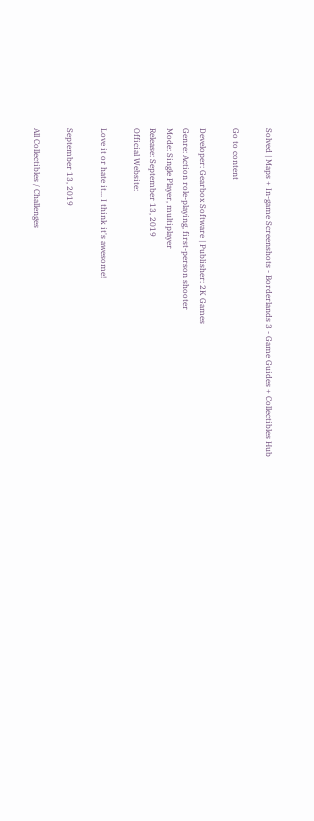Solved | Maps + In-game Screenshots - Borderlands 3 - Game Guides + Collectibles Hub

Go to content

Developer: Gearbox Software | Publisher: 2K Games
Genre: Action role-playing, first-person shooter
Mode: Single Player, multiplayer
Release: September 13, 2019
Official Website:

Love it or hate it... I think it's awesome!

September 13, 2019

All Collectibles / Challenges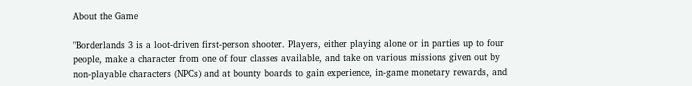About the Game

"Borderlands 3 is a loot-driven first-person shooter. Players, either playing alone or in parties up to four people, make a character from one of four classes available, and take on various missions given out by non-playable characters (NPCs) and at bounty boards to gain experience, in-game monetary rewards, and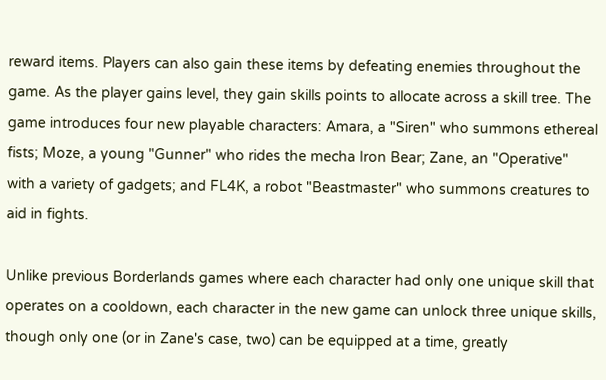reward items. Players can also gain these items by defeating enemies throughout the game. As the player gains level, they gain skills points to allocate across a skill tree. The game introduces four new playable characters: Amara, a "Siren" who summons ethereal fists; Moze, a young "Gunner" who rides the mecha Iron Bear; Zane, an "Operative" with a variety of gadgets; and FL4K, a robot "Beastmaster" who summons creatures to aid in fights.

Unlike previous Borderlands games where each character had only one unique skill that operates on a cooldown, each character in the new game can unlock three unique skills, though only one (or in Zane's case, two) can be equipped at a time, greatly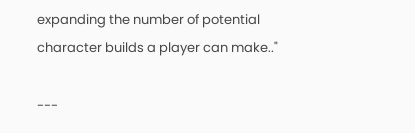expanding the number of potential character builds a player can make.."

---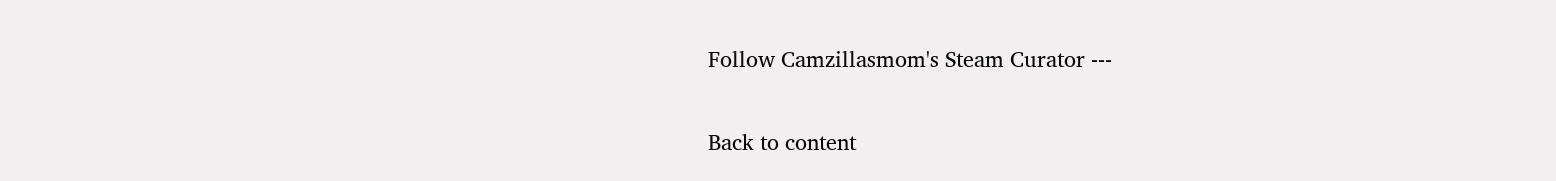Follow Camzillasmom's Steam Curator ---

Back to content